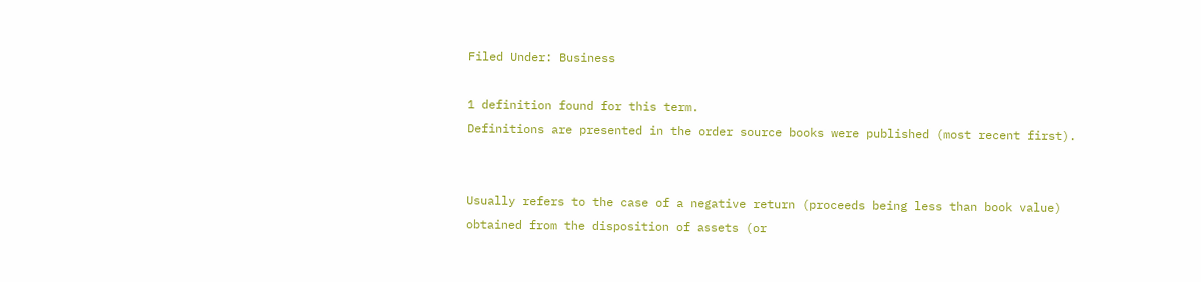Filed Under: Business

1 definition found for this term.
Definitions are presented in the order source books were published (most recent first).


Usually refers to the case of a negative return (proceeds being less than book value) obtained from the disposition of assets (or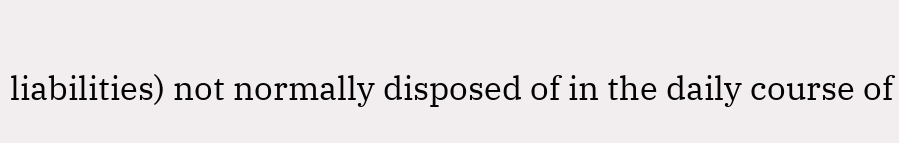liabilities) not normally disposed of in the daily course of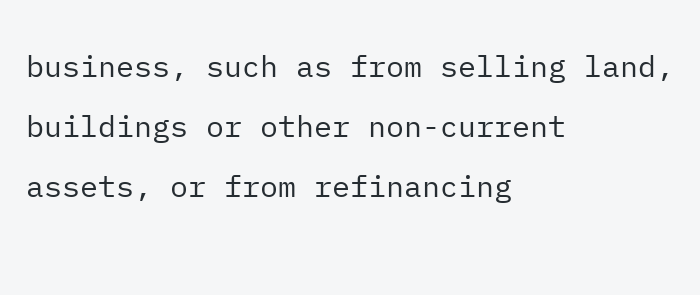business, such as from selling land, buildings or other non-current assets, or from refinancing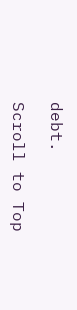debt.

Scroll to Top